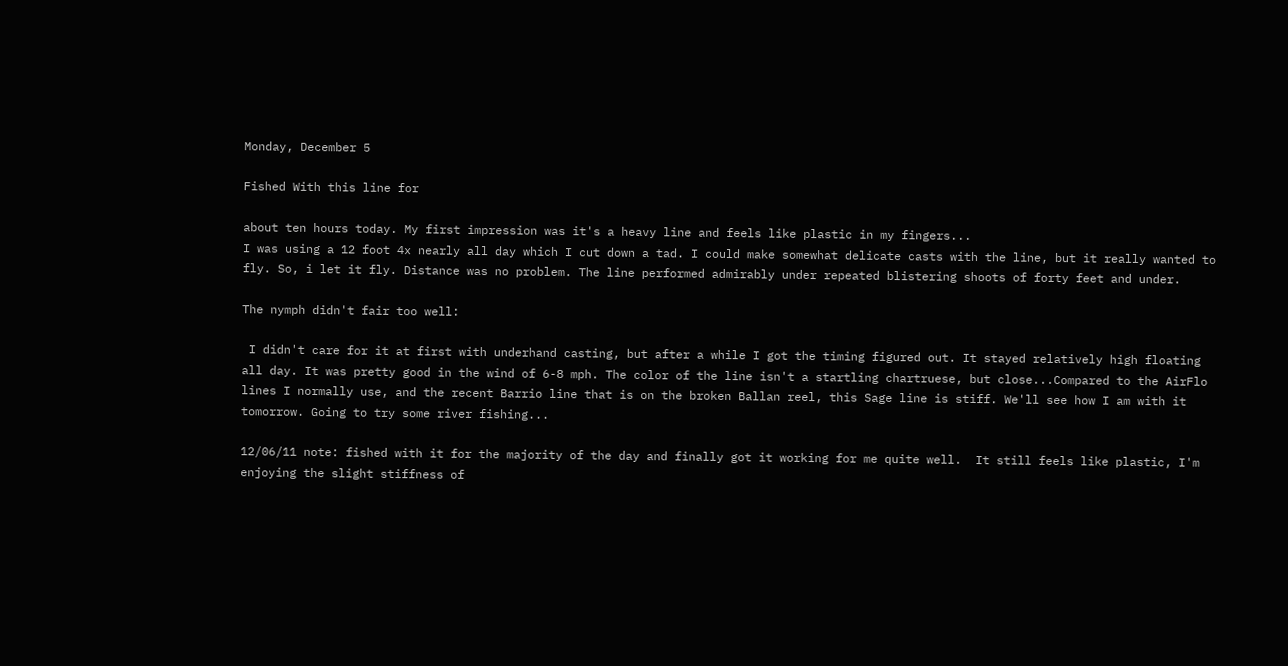Monday, December 5

Fished With this line for

about ten hours today. My first impression was it's a heavy line and feels like plastic in my fingers...
I was using a 12 foot 4x nearly all day which I cut down a tad. I could make somewhat delicate casts with the line, but it really wanted to fly. So, i let it fly. Distance was no problem. The line performed admirably under repeated blistering shoots of forty feet and under.

The nymph didn't fair too well:

 I didn't care for it at first with underhand casting, but after a while I got the timing figured out. It stayed relatively high floating all day. It was pretty good in the wind of 6-8 mph. The color of the line isn't a startling chartruese, but close...Compared to the AirFlo lines I normally use, and the recent Barrio line that is on the broken Ballan reel, this Sage line is stiff. We'll see how I am with it tomorrow. Going to try some river fishing...

12/06/11 note: fished with it for the majority of the day and finally got it working for me quite well.  It still feels like plastic, I'm enjoying the slight stiffness of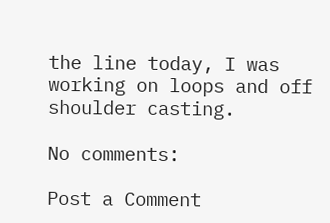the line today, I was working on loops and off shoulder casting.

No comments:

Post a Comment